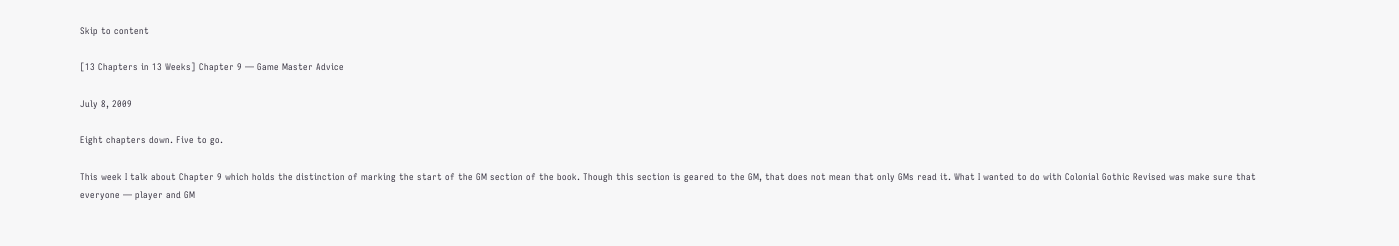Skip to content

[13 Chapters in 13 Weeks] Chapter 9 — Game Master Advice

July 8, 2009

Eight chapters down. Five to go.

This week I talk about Chapter 9 which holds the distinction of marking the start of the GM section of the book. Though this section is geared to the GM, that does not mean that only GMs read it. What I wanted to do with Colonial Gothic Revised was make sure that everyone — player and GM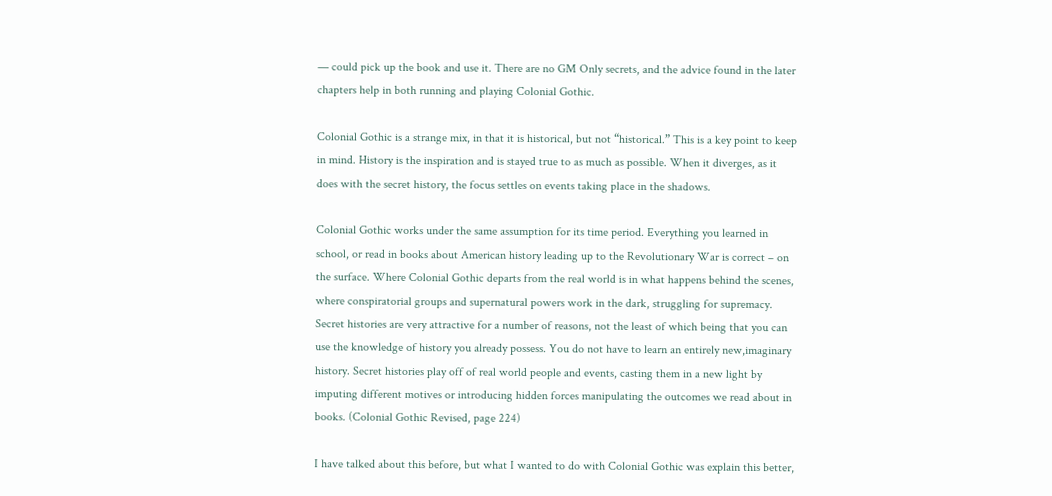— could pick up the book and use it. There are no GM Only secrets, and the advice found in the later chapters help in both running and playing Colonial Gothic.

Colonial Gothic is a strange mix, in that it is historical, but not “historical.” This is a key point to keep in mind. History is the inspiration and is stayed true to as much as possible. When it diverges, as it does with the secret history, the focus settles on events taking place in the shadows.

Colonial Gothic works under the same assumption for its time period. Everything you learned in school, or read in books about American history leading up to the Revolutionary War is correct – on the surface. Where Colonial Gothic departs from the real world is in what happens behind the scenes, where conspiratorial groups and supernatural powers work in the dark, struggling for supremacy. Secret histories are very attractive for a number of reasons, not the least of which being that you can use the knowledge of history you already possess. You do not have to learn an entirely new,imaginary history. Secret histories play off of real world people and events, casting them in a new light by imputing different motives or introducing hidden forces manipulating the outcomes we read about in books. (Colonial Gothic Revised, page 224)

I have talked about this before, but what I wanted to do with Colonial Gothic was explain this better,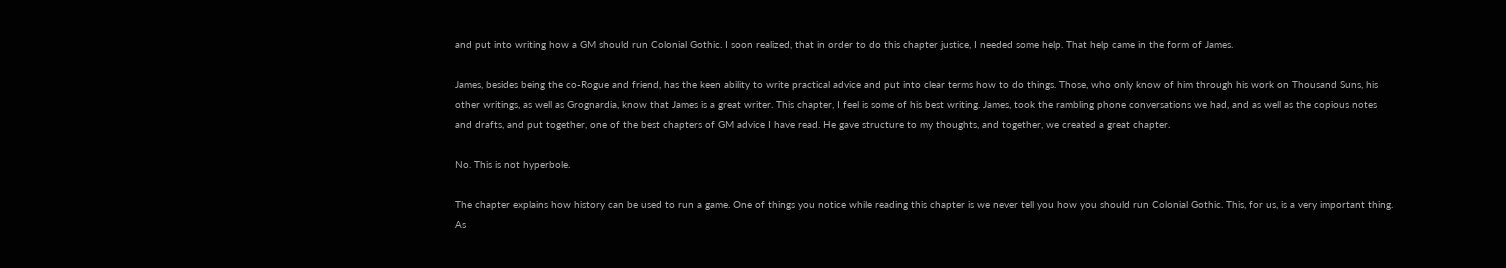and put into writing how a GM should run Colonial Gothic. I soon realized, that in order to do this chapter justice, I needed some help. That help came in the form of James.

James, besides being the co-Rogue and friend, has the keen ability to write practical advice and put into clear terms how to do things. Those, who only know of him through his work on Thousand Suns, his other writings, as well as Grognardia, know that James is a great writer. This chapter, I feel is some of his best writing. James, took the rambling phone conversations we had, and as well as the copious notes and drafts, and put together, one of the best chapters of GM advice I have read. He gave structure to my thoughts, and together, we created a great chapter.

No. This is not hyperbole.

The chapter explains how history can be used to run a game. One of things you notice while reading this chapter is we never tell you how you should run Colonial Gothic. This, for us, is a very important thing. As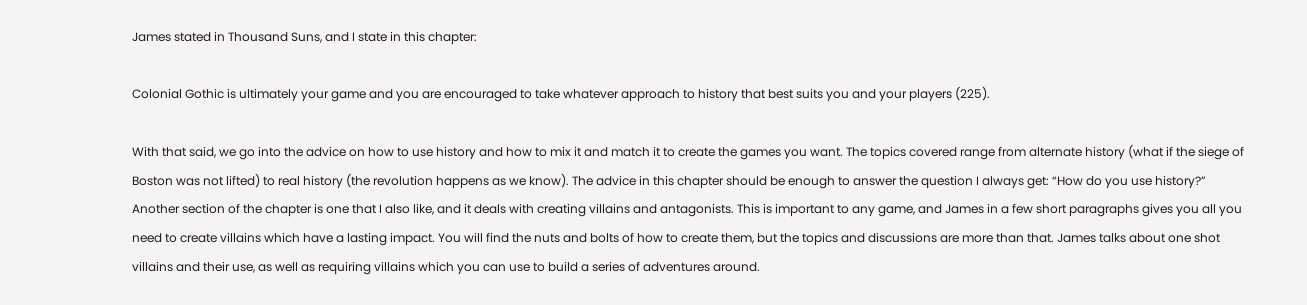James stated in Thousand Suns, and I state in this chapter:

Colonial Gothic is ultimately your game and you are encouraged to take whatever approach to history that best suits you and your players (225).

With that said, we go into the advice on how to use history and how to mix it and match it to create the games you want. The topics covered range from alternate history (what if the siege of Boston was not lifted) to real history (the revolution happens as we know). The advice in this chapter should be enough to answer the question I always get: “How do you use history?”
Another section of the chapter is one that I also like, and it deals with creating villains and antagonists. This is important to any game, and James in a few short paragraphs gives you all you need to create villains which have a lasting impact. You will find the nuts and bolts of how to create them, but the topics and discussions are more than that. James talks about one shot villains and their use, as well as requiring villains which you can use to build a series of adventures around.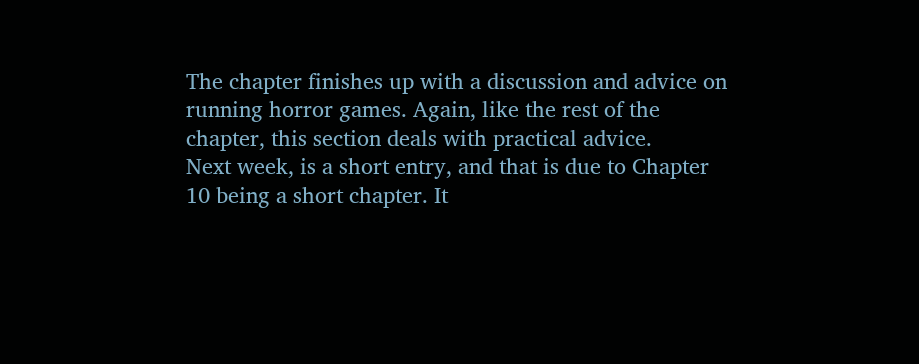The chapter finishes up with a discussion and advice on running horror games. Again, like the rest of the chapter, this section deals with practical advice.
Next week, is a short entry, and that is due to Chapter 10 being a short chapter. It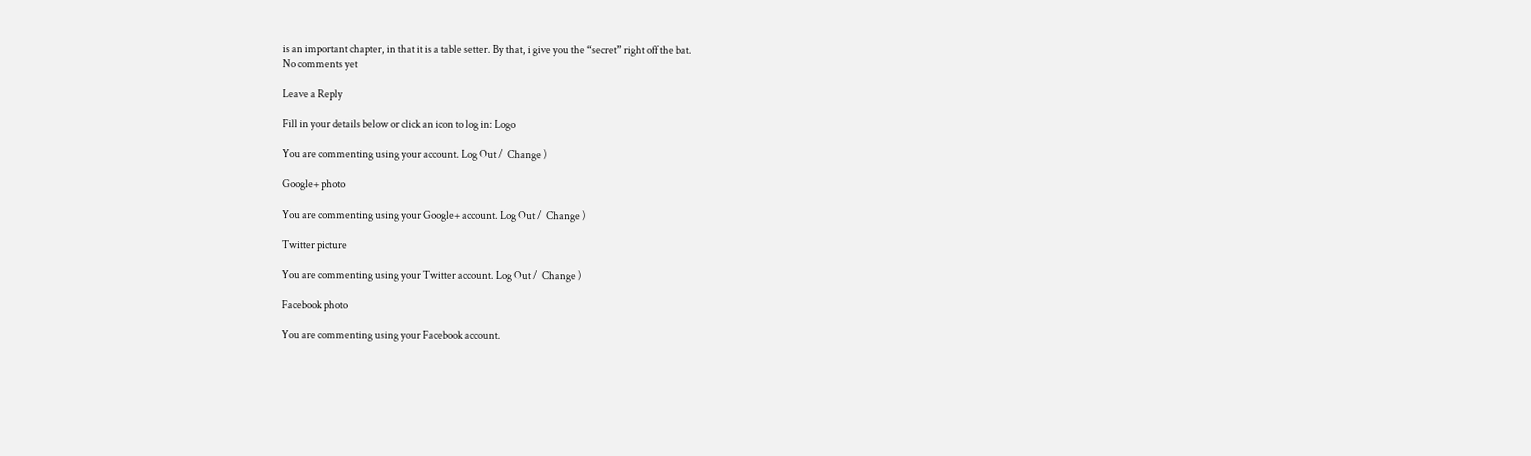is an important chapter, in that it is a table setter. By that, i give you the “secret” right off the bat.
No comments yet

Leave a Reply

Fill in your details below or click an icon to log in: Logo

You are commenting using your account. Log Out /  Change )

Google+ photo

You are commenting using your Google+ account. Log Out /  Change )

Twitter picture

You are commenting using your Twitter account. Log Out /  Change )

Facebook photo

You are commenting using your Facebook account.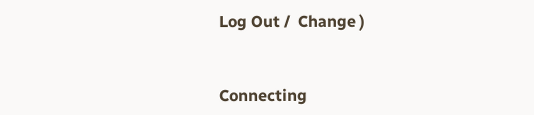Log Out /  Change )


Connecting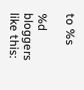to %s

%d bloggers like this: